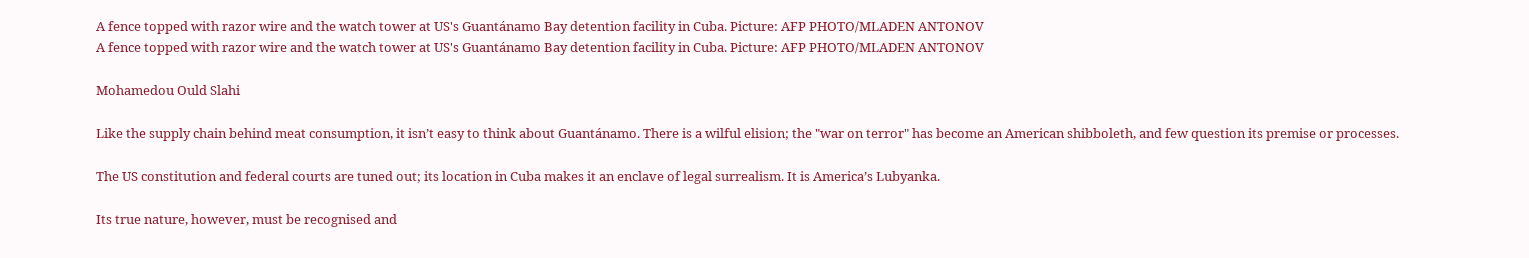A fence topped with razor wire and the watch tower at US's Guantánamo Bay detention facility in Cuba. Picture: AFP PHOTO/MLADEN ANTONOV
A fence topped with razor wire and the watch tower at US's Guantánamo Bay detention facility in Cuba. Picture: AFP PHOTO/MLADEN ANTONOV

Mohamedou Ould Slahi

Like the supply chain behind meat consumption, it isn’t easy to think about Guantánamo. There is a wilful elision; the "war on terror" has become an American shibboleth, and few question its premise or processes.

The US constitution and federal courts are tuned out; its location in Cuba makes it an enclave of legal surrealism. It is America’s Lubyanka.

Its true nature, however, must be recognised and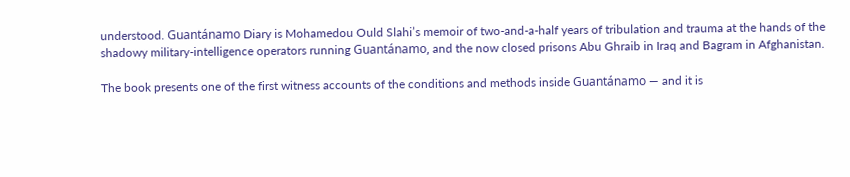understood. Guantánamo Diary is Mohamedou Ould Slahi’s memoir of two-and-a-half years of tribulation and trauma at the hands of the shadowy military-intelligence operators running Guantánamo, and the now closed prisons Abu Ghraib in Iraq and Bagram in Afghanistan.

The book presents one of the first witness accounts of the conditions and methods inside Guantánamo — and it is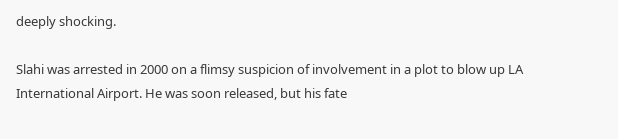deeply shocking.

Slahi was arrested in 2000 on a flimsy suspicion of involvement in a plot to blow up LA International Airport. He was soon released, but his fate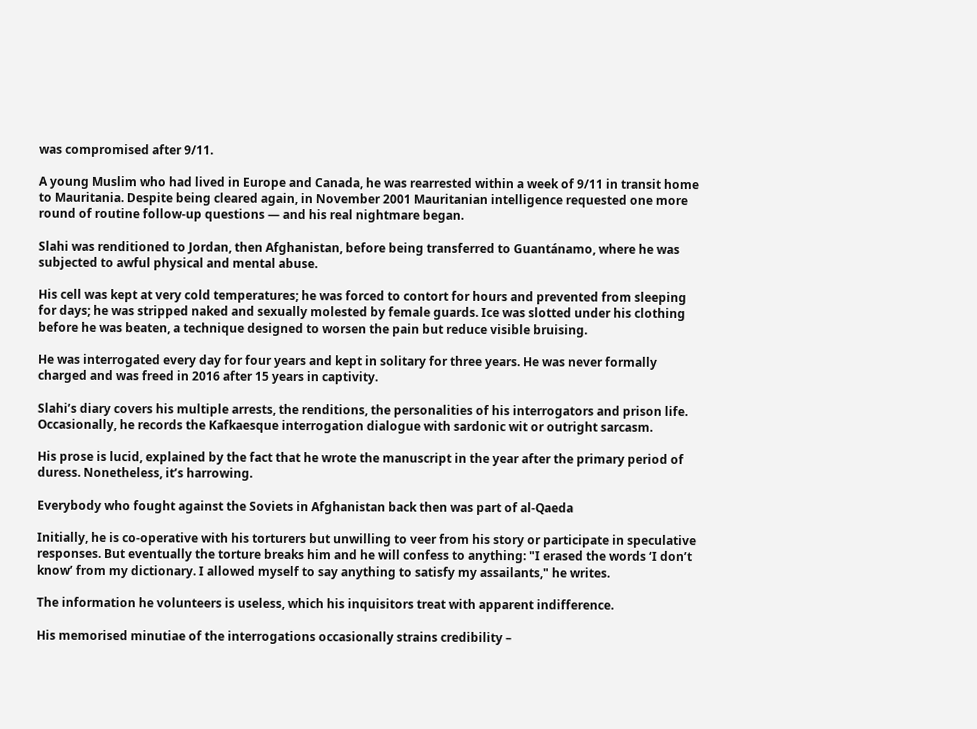was compromised after 9/11.

A young Muslim who had lived in Europe and Canada, he was rearrested within a week of 9/11 in transit home to Mauritania. Despite being cleared again, in November 2001 Mauritanian intelligence requested one more round of routine follow-up questions — and his real nightmare began.

Slahi was renditioned to Jordan, then Afghanistan, before being transferred to Guantánamo, where he was subjected to awful physical and mental abuse.

His cell was kept at very cold temperatures; he was forced to contort for hours and prevented from sleeping for days; he was stripped naked and sexually molested by female guards. Ice was slotted under his clothing before he was beaten, a technique designed to worsen the pain but reduce visible bruising.

He was interrogated every day for four years and kept in solitary for three years. He was never formally charged and was freed in 2016 after 15 years in captivity.

Slahi’s diary covers his multiple arrests, the renditions, the personalities of his interrogators and prison life. Occasionally, he records the Kafkaesque interrogation dialogue with sardonic wit or outright sarcasm.

His prose is lucid, explained by the fact that he wrote the manuscript in the year after the primary period of duress. Nonetheless, it’s harrowing.

Everybody who fought against the Soviets in Afghanistan back then was part of al-Qaeda

Initially, he is co-operative with his torturers but unwilling to veer from his story or participate in speculative responses. But eventually the torture breaks him and he will confess to anything: "I erased the words ‘I don’t know’ from my dictionary. I allowed myself to say anything to satisfy my assailants," he writes.

The information he volunteers is useless, which his inquisitors treat with apparent indifference.

His memorised minutiae of the interrogations occasionally strains credibility –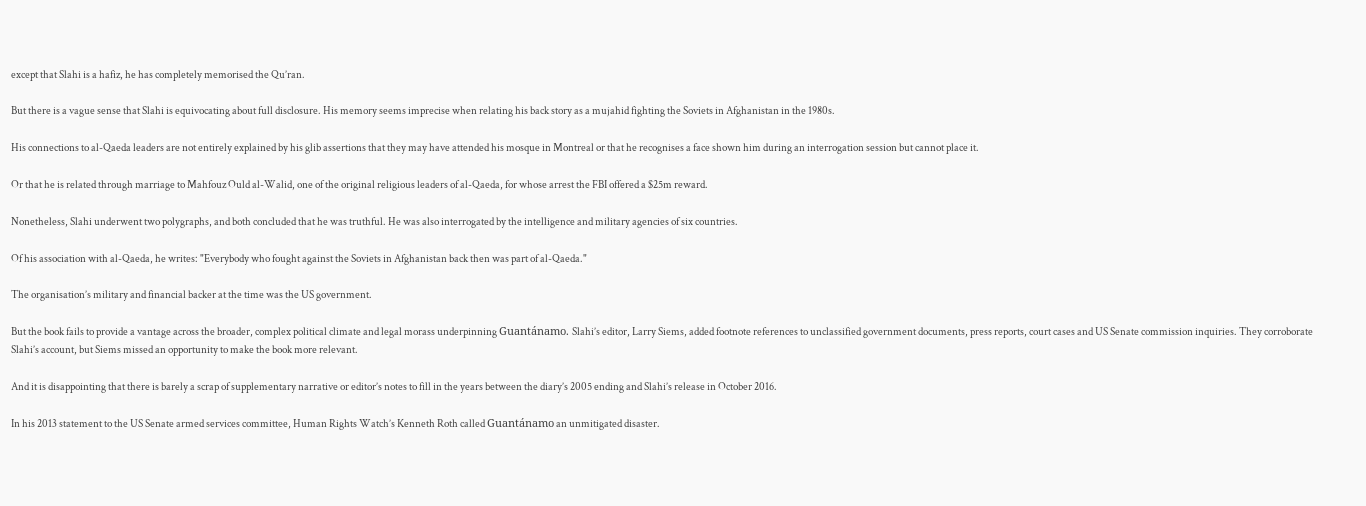except that Slahi is a hafiz, he has completely memorised the Qu’ran.

But there is a vague sense that Slahi is equivocating about full disclosure. His memory seems imprecise when relating his back story as a mujahid fighting the Soviets in Afghanistan in the 1980s.

His connections to al-Qaeda leaders are not entirely explained by his glib assertions that they may have attended his mosque in Montreal or that he recognises a face shown him during an interrogation session but cannot place it.

Or that he is related through marriage to Mahfouz Ould al-Walid, one of the original religious leaders of al-Qaeda, for whose arrest the FBI offered a $25m reward.

Nonetheless, Slahi underwent two polygraphs, and both concluded that he was truthful. He was also interrogated by the intelligence and military agencies of six countries.

Of his association with al-Qaeda, he writes: "Everybody who fought against the Soviets in Afghanistan back then was part of al-Qaeda."

The organisation’s military and financial backer at the time was the US government.

But the book fails to provide a vantage across the broader, complex political climate and legal morass underpinning Guantánamo. Slahi’s editor, Larry Siems, added footnote references to unclassified government documents, press reports, court cases and US Senate commission inquiries. They corroborate Slahi’s account, but Siems missed an opportunity to make the book more relevant.

And it is disappointing that there is barely a scrap of supplementary narrative or editor’s notes to fill in the years between the diary’s 2005 ending and Slahi’s release in October 2016.

In his 2013 statement to the US Senate armed services committee, Human Rights Watch’s Kenneth Roth called Guantánamo an unmitigated disaster.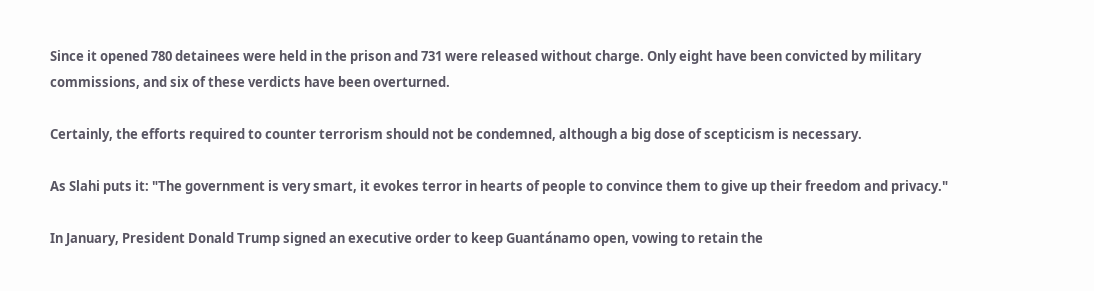Since it opened 780 detainees were held in the prison and 731 were released without charge. Only eight have been convicted by military commissions, and six of these verdicts have been overturned.

Certainly, the efforts required to counter terrorism should not be condemned, although a big dose of scepticism is necessary.

As Slahi puts it: "The government is very smart, it evokes terror in hearts of people to convince them to give up their freedom and privacy."

In January, President Donald Trump signed an executive order to keep Guantánamo open, vowing to retain the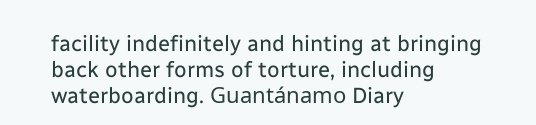facility indefinitely and hinting at bringing back other forms of torture, including waterboarding. Guantánamo Diary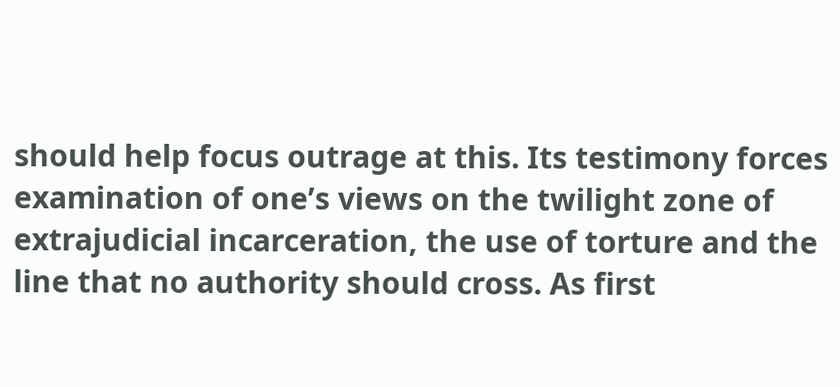should help focus outrage at this. Its testimony forces examination of one’s views on the twilight zone of extrajudicial incarceration, the use of torture and the line that no authority should cross. As first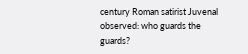century Roman satirist Juvenal observed: who guards the guards?